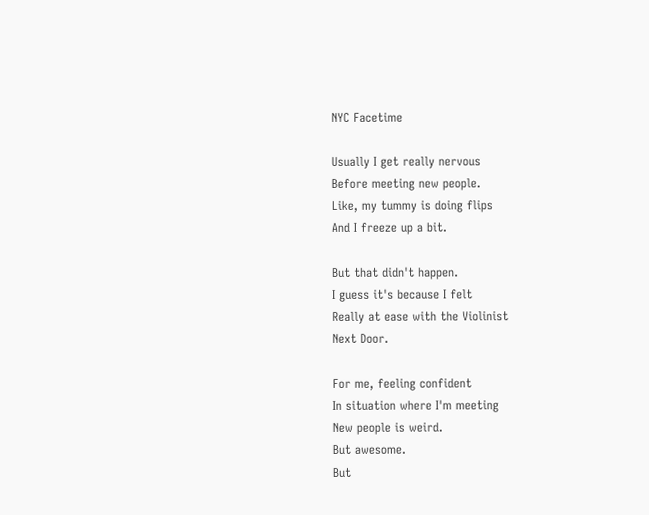NYC Facetime

Usually I get really nervous
Before meeting new people.
Like, my tummy is doing flips
And I freeze up a bit.

But that didn't happen.
I guess it's because I felt
Really at ease with the Violinist
Next Door.

For me, feeling confident
In situation where I'm meeting
New people is weird.
But awesome.
But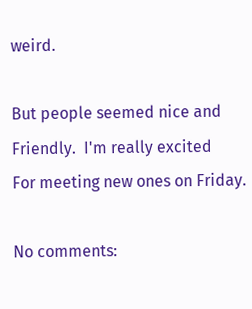weird.

But people seemed nice and
Friendly.  I'm really excited
For meeting new ones on Friday.

No comments: